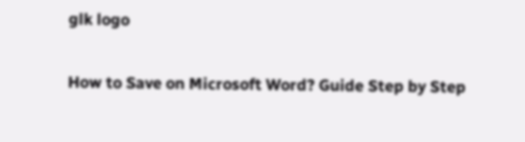glk logo

How to Save on Microsoft Word? Guide Step by Step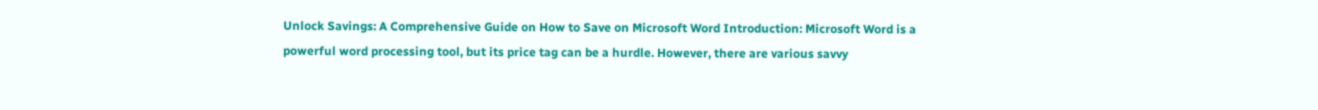Unlock Savings: A Comprehensive Guide on How to Save on Microsoft Word Introduction: Microsoft Word is a powerful word processing tool, but its price tag can be a hurdle. However, there are various savvy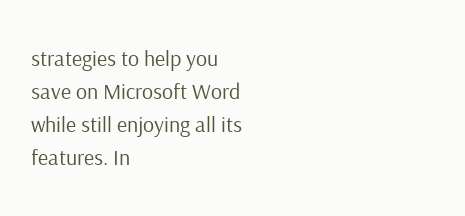strategies to help you save on Microsoft Word while still enjoying all its features. In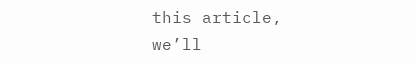this article, we’ll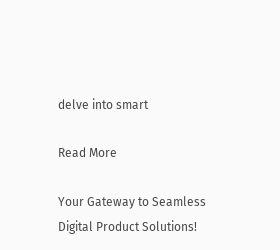delve into smart

Read More

Your Gateway to Seamless Digital Product Solutions!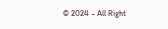© 2024 – All Right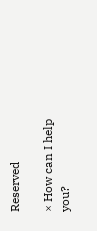Reserved

× How can I help you?